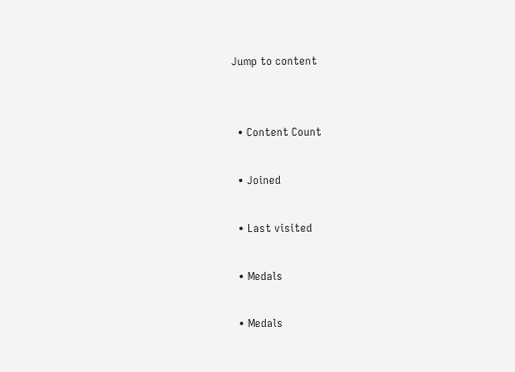Jump to content


  • Content Count

  • Joined

  • Last visited

  • Medals

  • Medals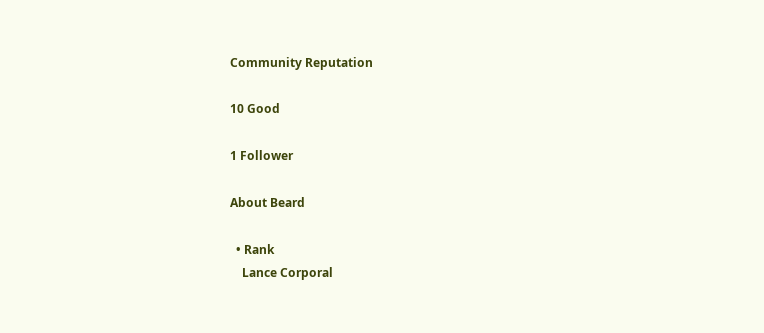Community Reputation

10 Good

1 Follower

About Beard

  • Rank
    Lance Corporal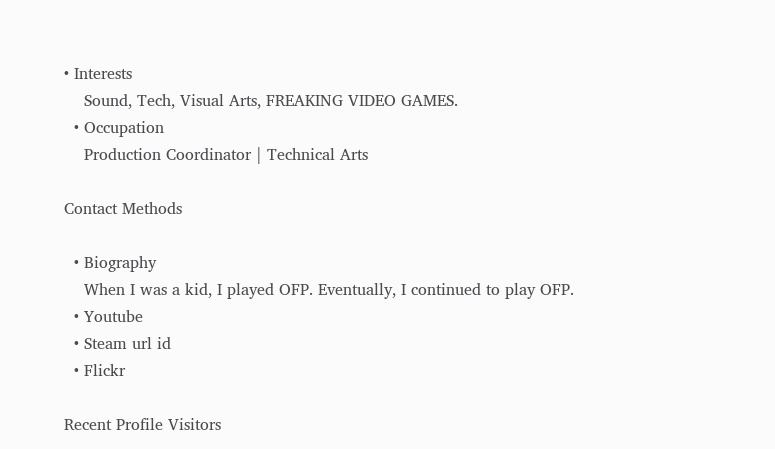• Interests
    Sound, Tech, Visual Arts, FREAKING VIDEO GAMES.
  • Occupation
    Production Coordinator | Technical Arts

Contact Methods

  • Biography
    When I was a kid, I played OFP. Eventually, I continued to play OFP.
  • Youtube
  • Steam url id
  • Flickr

Recent Profile Visitors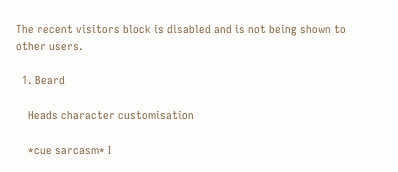The recent visitors block is disabled and is not being shown to other users.

  1. Beard

    Heads character customisation

    *cue sarcasm* I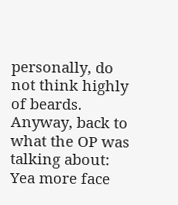personally, do not think highly of beards. Anyway, back to what the OP was talking about: Yea more face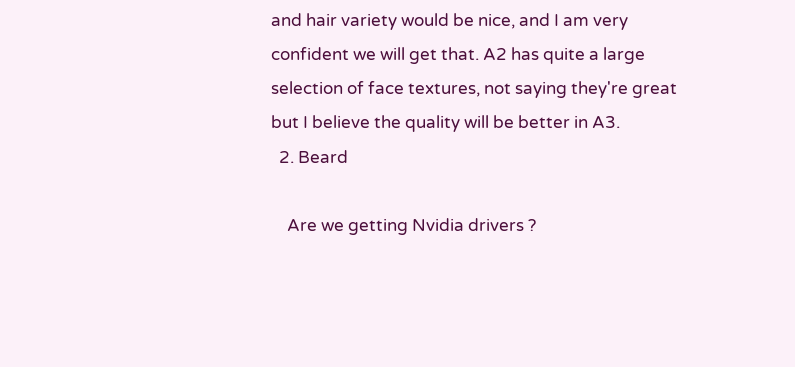and hair variety would be nice, and I am very confident we will get that. A2 has quite a large selection of face textures, not saying they're great but I believe the quality will be better in A3.
  2. Beard

    Are we getting Nvidia drivers ?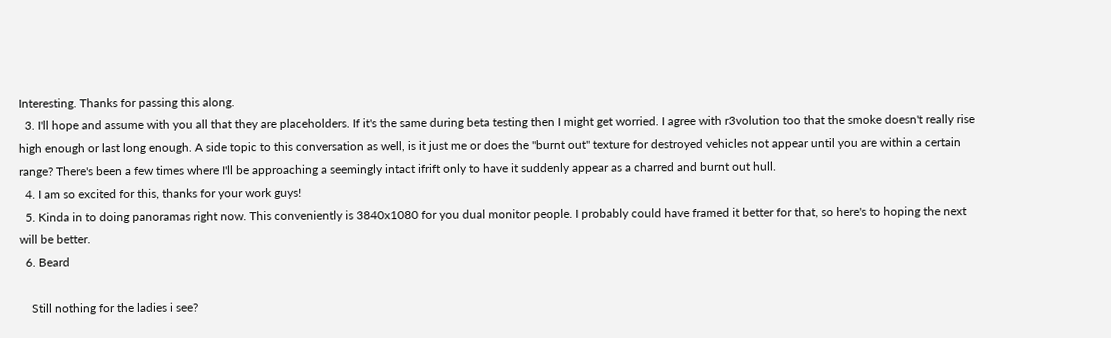Interesting. Thanks for passing this along.
  3. I'll hope and assume with you all that they are placeholders. If it's the same during beta testing then I might get worried. I agree with r3volution too that the smoke doesn't really rise high enough or last long enough. A side topic to this conversation as well, is it just me or does the "burnt out" texture for destroyed vehicles not appear until you are within a certain range? There's been a few times where I'll be approaching a seemingly intact ifrift only to have it suddenly appear as a charred and burnt out hull.
  4. I am so excited for this, thanks for your work guys!
  5. Kinda in to doing panoramas right now. This conveniently is 3840x1080 for you dual monitor people. I probably could have framed it better for that, so here's to hoping the next will be better.
  6. Beard

    Still nothing for the ladies i see?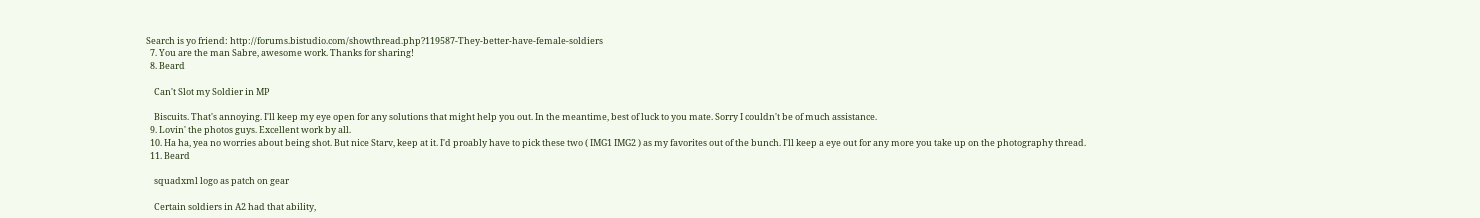Search is yo friend: http://forums.bistudio.com/showthread.php?119587-They-better-have-female-soldiers
  7. You are the man Sabre, awesome work. Thanks for sharing!
  8. Beard

    Can't Slot my Soldier in MP

    Biscuits. That's annoying. I'll keep my eye open for any solutions that might help you out. In the meantime, best of luck to you mate. Sorry I couldn't be of much assistance.
  9. Lovin' the photos guys. Excellent work by all.
  10. Ha ha, yea no worries about being shot. But nice Starv, keep at it. I'd proably have to pick these two ( IMG1 IMG2 ) as my favorites out of the bunch. I'll keep a eye out for any more you take up on the photography thread.
  11. Beard

    squadxml logo as patch on gear

    Certain soldiers in A2 had that ability,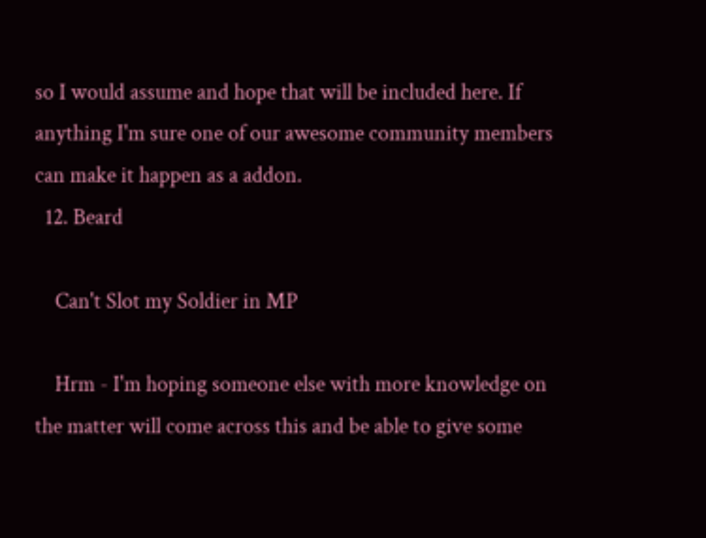so I would assume and hope that will be included here. If anything I'm sure one of our awesome community members can make it happen as a addon.
  12. Beard

    Can't Slot my Soldier in MP

    Hrm - I'm hoping someone else with more knowledge on the matter will come across this and be able to give some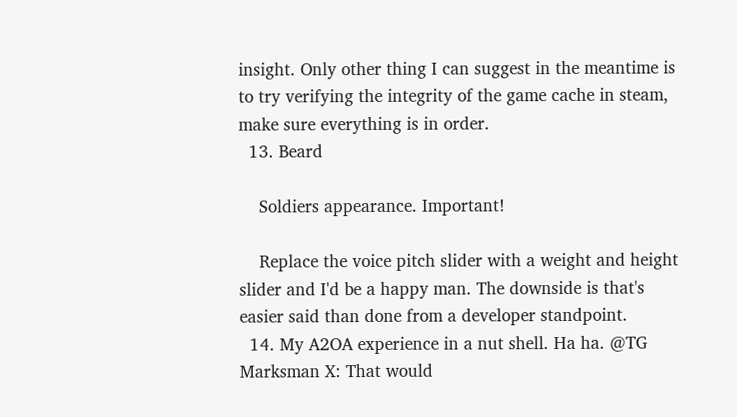insight. Only other thing I can suggest in the meantime is to try verifying the integrity of the game cache in steam, make sure everything is in order.
  13. Beard

    Soldiers appearance. Important!

    Replace the voice pitch slider with a weight and height slider and I'd be a happy man. The downside is that's easier said than done from a developer standpoint.
  14. My A2OA experience in a nut shell. Ha ha. @TG Marksman X: That would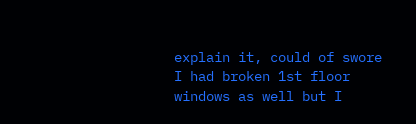explain it, could of swore I had broken 1st floor windows as well but I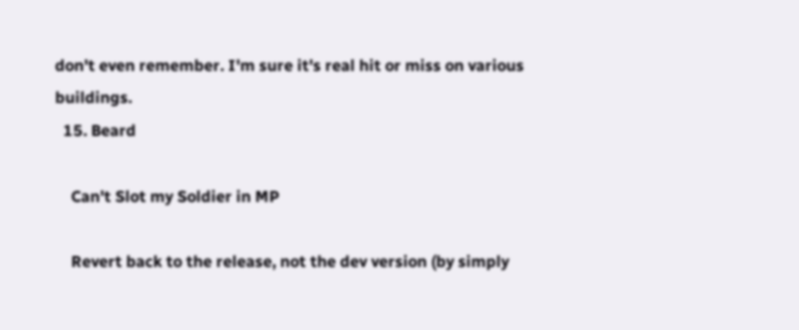don't even remember. I'm sure it's real hit or miss on various buildings.
  15. Beard

    Can't Slot my Soldier in MP

    Revert back to the release, not the dev version (by simply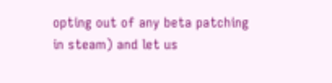opting out of any beta patching in steam) and let us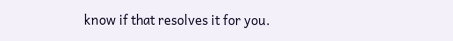know if that resolves it for you.